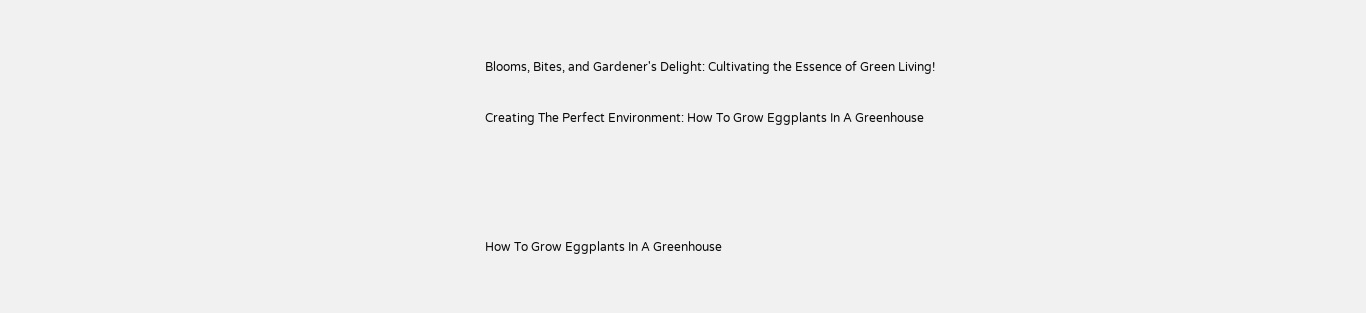Blooms, Bites, and Gardener's Delight: Cultivating the Essence of Green Living!

Creating The Perfect Environment: How To Grow Eggplants In A Greenhouse




How To Grow Eggplants In A Greenhouse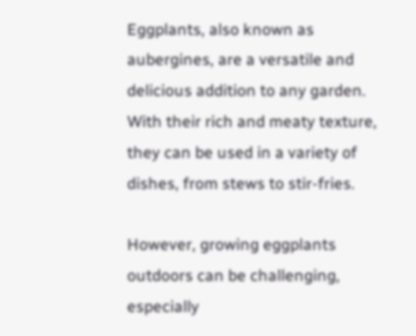Eggplants, also known as aubergines, are a versatile and delicious addition to any garden. With their rich and meaty texture, they can be used in a variety of dishes, from stews to stir-fries.

However, growing eggplants outdoors can be challenging, especially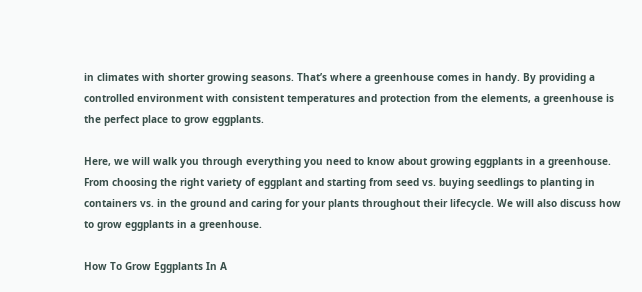in climates with shorter growing seasons. That’s where a greenhouse comes in handy. By providing a controlled environment with consistent temperatures and protection from the elements, a greenhouse is the perfect place to grow eggplants.

Here, we will walk you through everything you need to know about growing eggplants in a greenhouse. From choosing the right variety of eggplant and starting from seed vs. buying seedlings to planting in containers vs. in the ground and caring for your plants throughout their lifecycle. We will also discuss how to grow eggplants in a greenhouse.

How To Grow Eggplants In A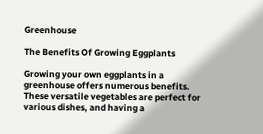Greenhouse

The Benefits Of Growing Eggplants

Growing your own eggplants in a greenhouse offers numerous benefits. These versatile vegetables are perfect for various dishes, and having a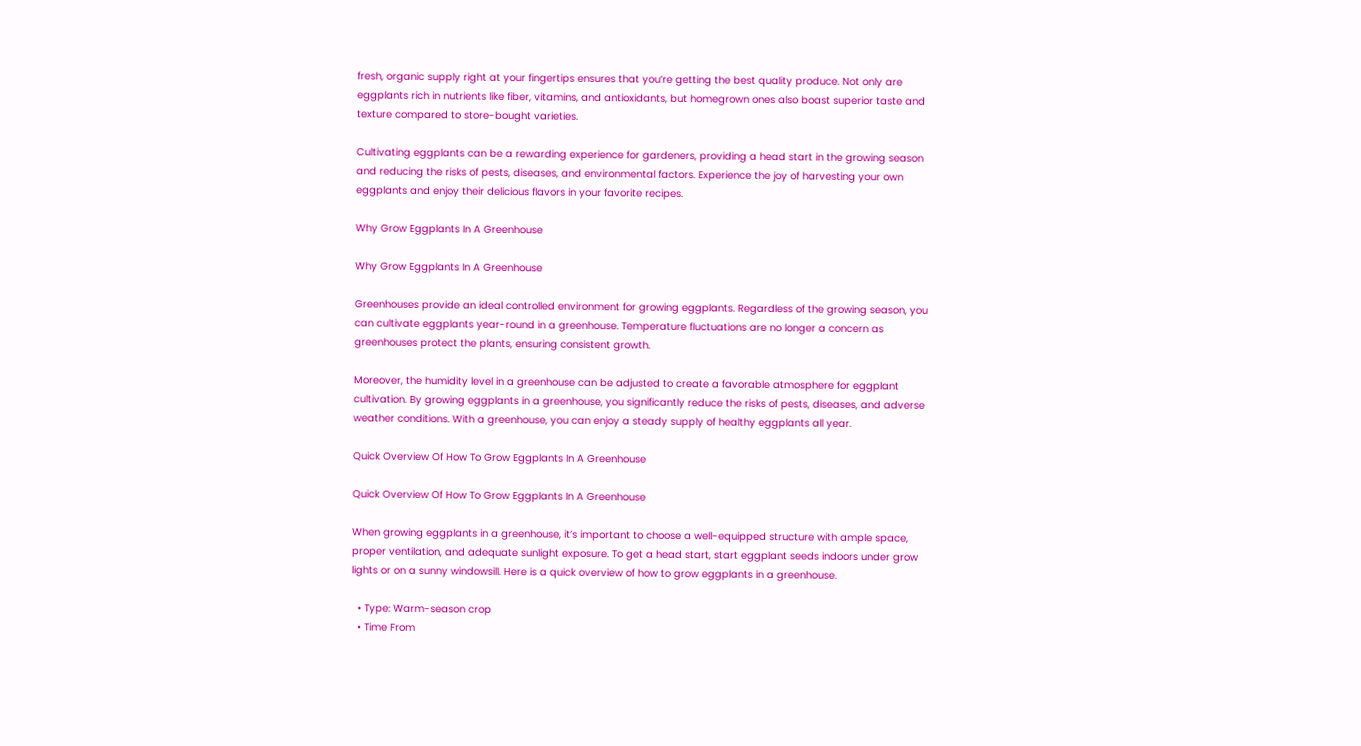fresh, organic supply right at your fingertips ensures that you’re getting the best quality produce. Not only are eggplants rich in nutrients like fiber, vitamins, and antioxidants, but homegrown ones also boast superior taste and texture compared to store-bought varieties.

Cultivating eggplants can be a rewarding experience for gardeners, providing a head start in the growing season and reducing the risks of pests, diseases, and environmental factors. Experience the joy of harvesting your own eggplants and enjoy their delicious flavors in your favorite recipes.

Why Grow Eggplants In A Greenhouse

Why Grow Eggplants In A Greenhouse

Greenhouses provide an ideal controlled environment for growing eggplants. Regardless of the growing season, you can cultivate eggplants year-round in a greenhouse. Temperature fluctuations are no longer a concern as greenhouses protect the plants, ensuring consistent growth.

Moreover, the humidity level in a greenhouse can be adjusted to create a favorable atmosphere for eggplant cultivation. By growing eggplants in a greenhouse, you significantly reduce the risks of pests, diseases, and adverse weather conditions. With a greenhouse, you can enjoy a steady supply of healthy eggplants all year.

Quick Overview Of How To Grow Eggplants In A Greenhouse

Quick Overview Of How To Grow Eggplants In A Greenhouse

When growing eggplants in a greenhouse, it’s important to choose a well-equipped structure with ample space, proper ventilation, and adequate sunlight exposure. To get a head start, start eggplant seeds indoors under grow lights or on a sunny windowsill. Here is a quick overview of how to grow eggplants in a greenhouse.

  • Type: Warm-season crop
  • Time From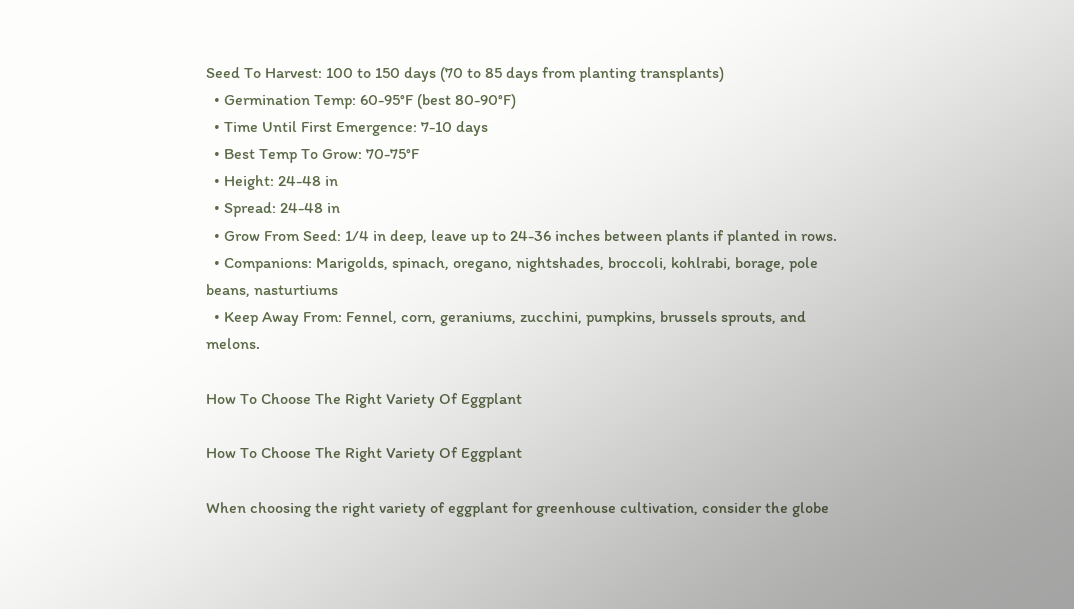Seed To Harvest: 100 to 150 days (70 to 85 days from planting transplants)
  • Germination Temp: 60-95°F (best 80-90°F)
  • Time Until First Emergence: 7-10 days
  • Best Temp To Grow: 70-75°F
  • Height: 24-48 in
  • Spread: 24-48 in
  • Grow From Seed: 1/4 in deep, leave up to 24-36 inches between plants if planted in rows.
  • Companions: Marigolds, spinach, oregano, nightshades, broccoli, kohlrabi, borage, pole beans, nasturtiums
  • Keep Away From: Fennel, corn, geraniums, zucchini, pumpkins, brussels sprouts, and melons.

How To Choose The Right Variety Of Eggplant

How To Choose The Right Variety Of Eggplant

When choosing the right variety of eggplant for greenhouse cultivation, consider the globe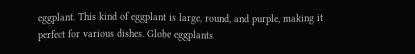eggplant. This kind of eggplant is large, round, and purple, making it perfect for various dishes. Globe eggplants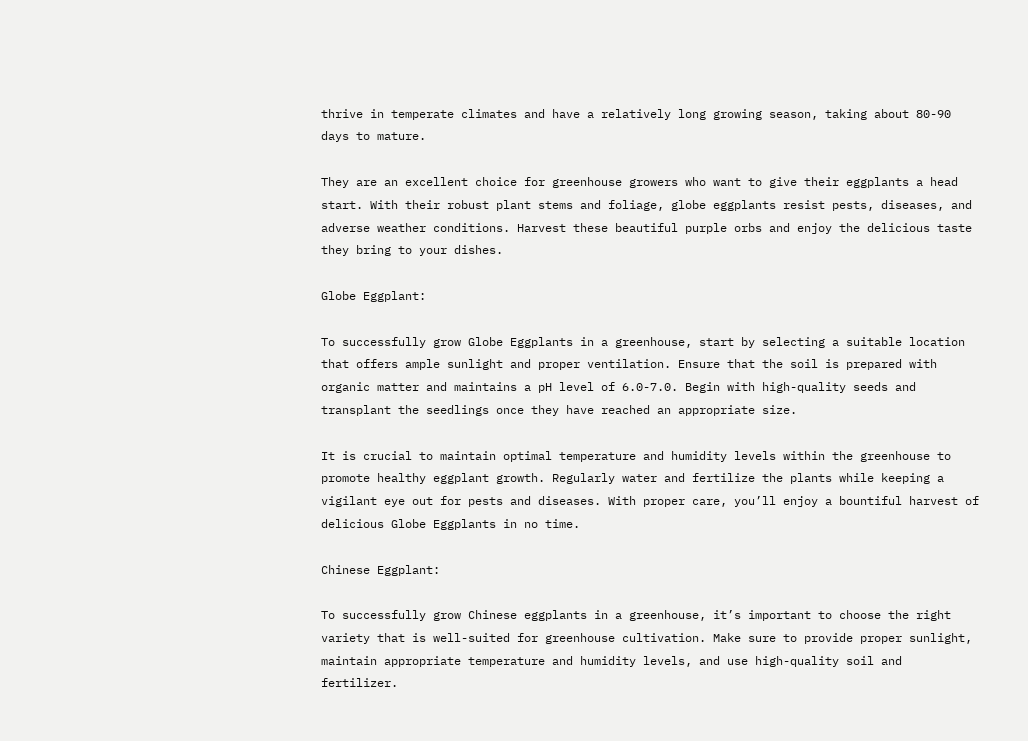thrive in temperate climates and have a relatively long growing season, taking about 80-90 days to mature.

They are an excellent choice for greenhouse growers who want to give their eggplants a head start. With their robust plant stems and foliage, globe eggplants resist pests, diseases, and adverse weather conditions. Harvest these beautiful purple orbs and enjoy the delicious taste they bring to your dishes.

Globe Eggplant:

To successfully grow Globe Eggplants in a greenhouse, start by selecting a suitable location that offers ample sunlight and proper ventilation. Ensure that the soil is prepared with organic matter and maintains a pH level of 6.0-7.0. Begin with high-quality seeds and transplant the seedlings once they have reached an appropriate size.

It is crucial to maintain optimal temperature and humidity levels within the greenhouse to promote healthy eggplant growth. Regularly water and fertilize the plants while keeping a vigilant eye out for pests and diseases. With proper care, you’ll enjoy a bountiful harvest of delicious Globe Eggplants in no time.

Chinese Eggplant:

To successfully grow Chinese eggplants in a greenhouse, it’s important to choose the right variety that is well-suited for greenhouse cultivation. Make sure to provide proper sunlight, maintain appropriate temperature and humidity levels, and use high-quality soil and fertilizer.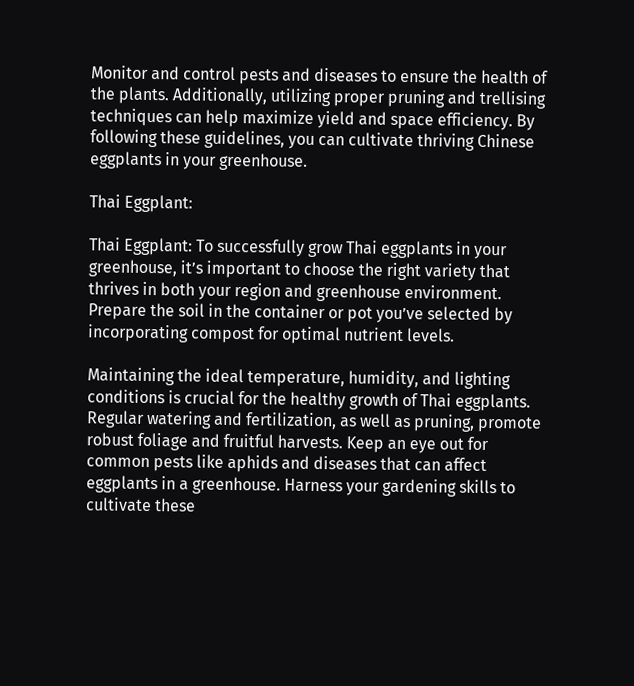Monitor and control pests and diseases to ensure the health of the plants. Additionally, utilizing proper pruning and trellising techniques can help maximize yield and space efficiency. By following these guidelines, you can cultivate thriving Chinese eggplants in your greenhouse.

Thai Eggplant:

Thai Eggplant: To successfully grow Thai eggplants in your greenhouse, it’s important to choose the right variety that thrives in both your region and greenhouse environment. Prepare the soil in the container or pot you’ve selected by incorporating compost for optimal nutrient levels.

Maintaining the ideal temperature, humidity, and lighting conditions is crucial for the healthy growth of Thai eggplants. Regular watering and fertilization, as well as pruning, promote robust foliage and fruitful harvests. Keep an eye out for common pests like aphids and diseases that can affect eggplants in a greenhouse. Harness your gardening skills to cultivate these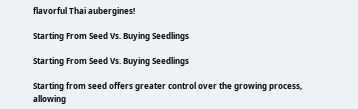flavorful Thai aubergines!

Starting From Seed Vs. Buying Seedlings

Starting From Seed Vs. Buying Seedlings

Starting from seed offers greater control over the growing process, allowing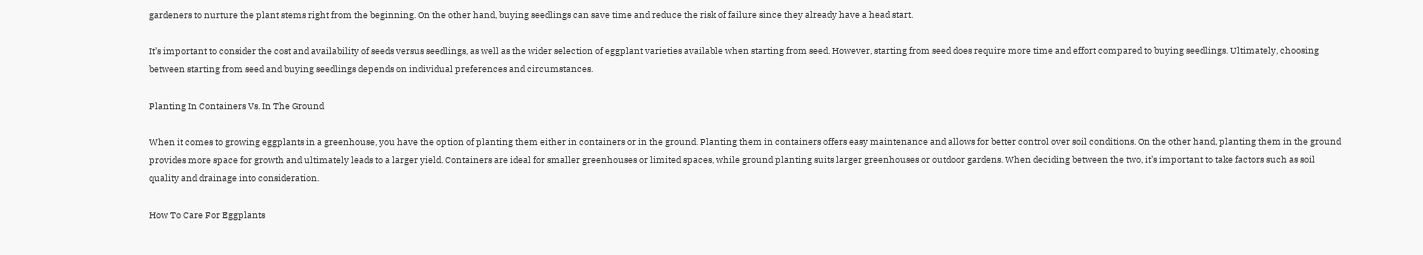gardeners to nurture the plant stems right from the beginning. On the other hand, buying seedlings can save time and reduce the risk of failure since they already have a head start.

It’s important to consider the cost and availability of seeds versus seedlings, as well as the wider selection of eggplant varieties available when starting from seed. However, starting from seed does require more time and effort compared to buying seedlings. Ultimately, choosing between starting from seed and buying seedlings depends on individual preferences and circumstances.

Planting In Containers Vs. In The Ground

When it comes to growing eggplants in a greenhouse, you have the option of planting them either in containers or in the ground. Planting them in containers offers easy maintenance and allows for better control over soil conditions. On the other hand, planting them in the ground provides more space for growth and ultimately leads to a larger yield. Containers are ideal for smaller greenhouses or limited spaces, while ground planting suits larger greenhouses or outdoor gardens. When deciding between the two, it’s important to take factors such as soil quality and drainage into consideration.

How To Care For Eggplants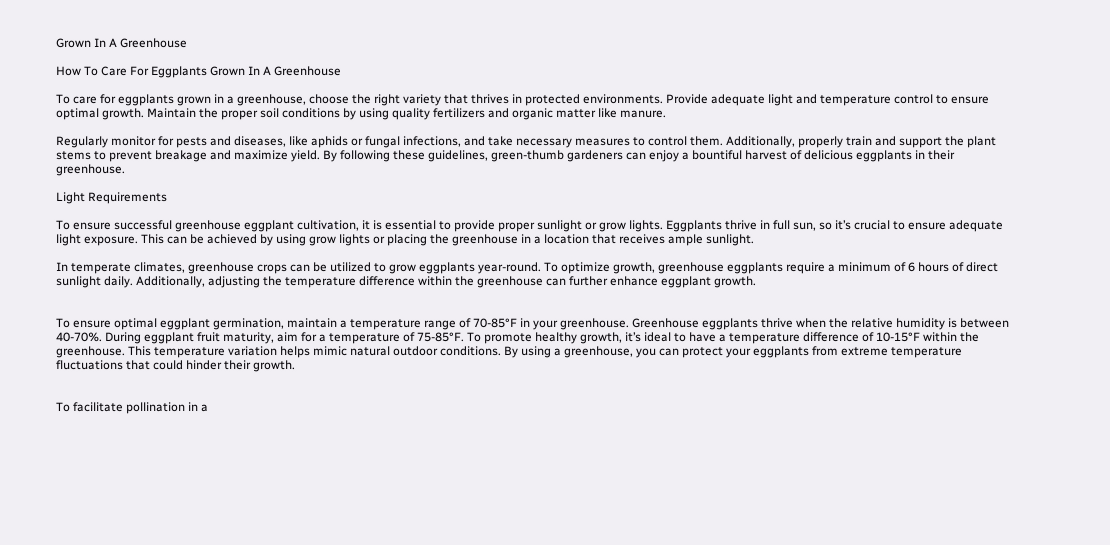Grown In A Greenhouse

How To Care For Eggplants Grown In A Greenhouse

To care for eggplants grown in a greenhouse, choose the right variety that thrives in protected environments. Provide adequate light and temperature control to ensure optimal growth. Maintain the proper soil conditions by using quality fertilizers and organic matter like manure.

Regularly monitor for pests and diseases, like aphids or fungal infections, and take necessary measures to control them. Additionally, properly train and support the plant stems to prevent breakage and maximize yield. By following these guidelines, green-thumb gardeners can enjoy a bountiful harvest of delicious eggplants in their greenhouse.

Light Requirements

To ensure successful greenhouse eggplant cultivation, it is essential to provide proper sunlight or grow lights. Eggplants thrive in full sun, so it’s crucial to ensure adequate light exposure. This can be achieved by using grow lights or placing the greenhouse in a location that receives ample sunlight.

In temperate climates, greenhouse crops can be utilized to grow eggplants year-round. To optimize growth, greenhouse eggplants require a minimum of 6 hours of direct sunlight daily. Additionally, adjusting the temperature difference within the greenhouse can further enhance eggplant growth.


To ensure optimal eggplant germination, maintain a temperature range of 70-85°F in your greenhouse. Greenhouse eggplants thrive when the relative humidity is between 40-70%. During eggplant fruit maturity, aim for a temperature of 75-85°F. To promote healthy growth, it’s ideal to have a temperature difference of 10-15°F within the greenhouse. This temperature variation helps mimic natural outdoor conditions. By using a greenhouse, you can protect your eggplants from extreme temperature fluctuations that could hinder their growth.


To facilitate pollination in a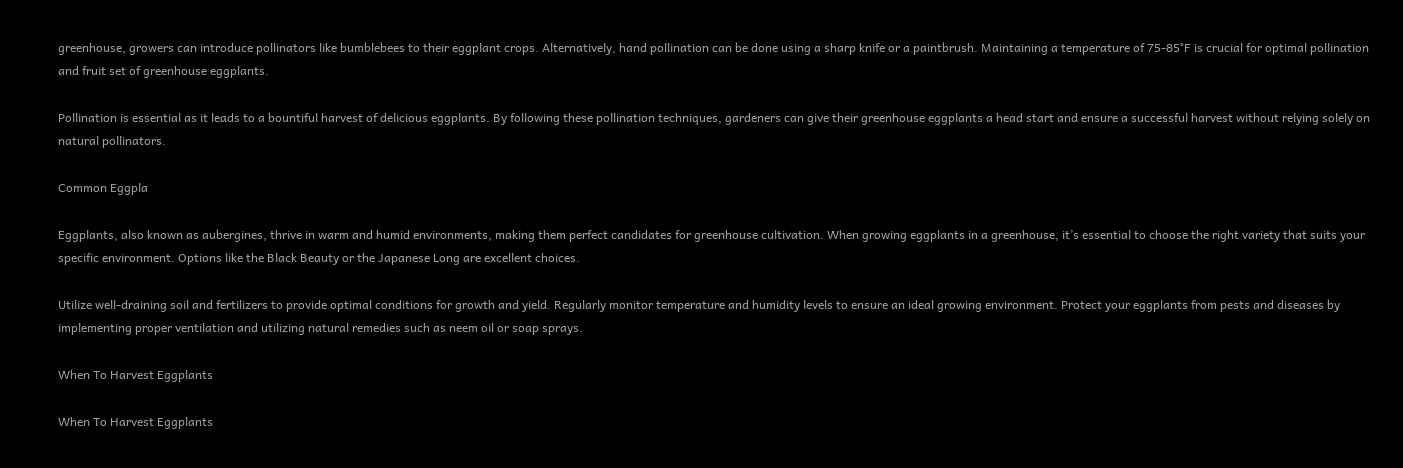greenhouse, growers can introduce pollinators like bumblebees to their eggplant crops. Alternatively, hand pollination can be done using a sharp knife or a paintbrush. Maintaining a temperature of 75-85°F is crucial for optimal pollination and fruit set of greenhouse eggplants.

Pollination is essential as it leads to a bountiful harvest of delicious eggplants. By following these pollination techniques, gardeners can give their greenhouse eggplants a head start and ensure a successful harvest without relying solely on natural pollinators.

Common Eggpla

Eggplants, also known as aubergines, thrive in warm and humid environments, making them perfect candidates for greenhouse cultivation. When growing eggplants in a greenhouse, it’s essential to choose the right variety that suits your specific environment. Options like the Black Beauty or the Japanese Long are excellent choices.

Utilize well-draining soil and fertilizers to provide optimal conditions for growth and yield. Regularly monitor temperature and humidity levels to ensure an ideal growing environment. Protect your eggplants from pests and diseases by implementing proper ventilation and utilizing natural remedies such as neem oil or soap sprays.

When To Harvest Eggplants

When To Harvest Eggplants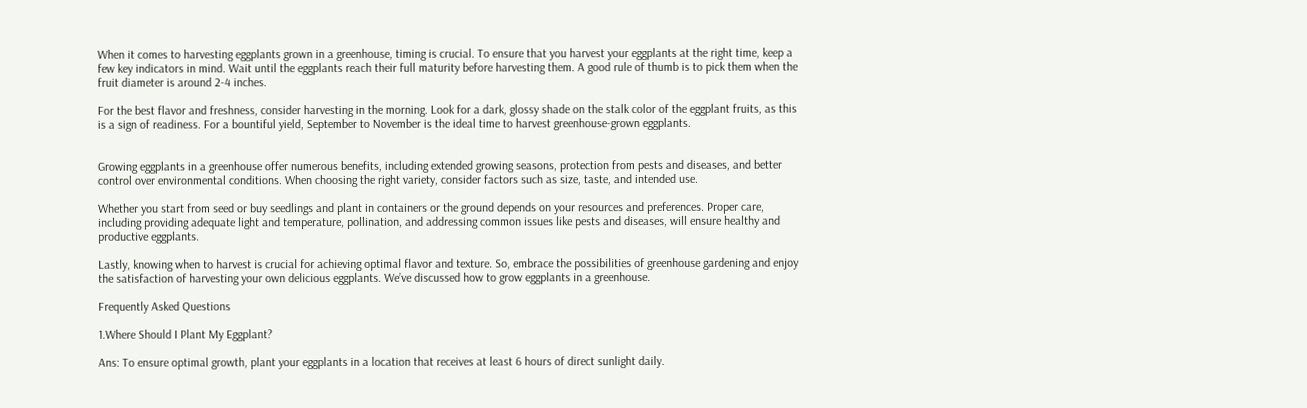When it comes to harvesting eggplants grown in a greenhouse, timing is crucial. To ensure that you harvest your eggplants at the right time, keep a few key indicators in mind. Wait until the eggplants reach their full maturity before harvesting them. A good rule of thumb is to pick them when the fruit diameter is around 2-4 inches.

For the best flavor and freshness, consider harvesting in the morning. Look for a dark, glossy shade on the stalk color of the eggplant fruits, as this is a sign of readiness. For a bountiful yield, September to November is the ideal time to harvest greenhouse-grown eggplants.


Growing eggplants in a greenhouse offer numerous benefits, including extended growing seasons, protection from pests and diseases, and better control over environmental conditions. When choosing the right variety, consider factors such as size, taste, and intended use.

Whether you start from seed or buy seedlings and plant in containers or the ground depends on your resources and preferences. Proper care, including providing adequate light and temperature, pollination, and addressing common issues like pests and diseases, will ensure healthy and productive eggplants.

Lastly, knowing when to harvest is crucial for achieving optimal flavor and texture. So, embrace the possibilities of greenhouse gardening and enjoy the satisfaction of harvesting your own delicious eggplants. We’ve discussed how to grow eggplants in a greenhouse.

Frequently Asked Questions

1.Where Should I Plant My Eggplant?

Ans: To ensure optimal growth, plant your eggplants in a location that receives at least 6 hours of direct sunlight daily.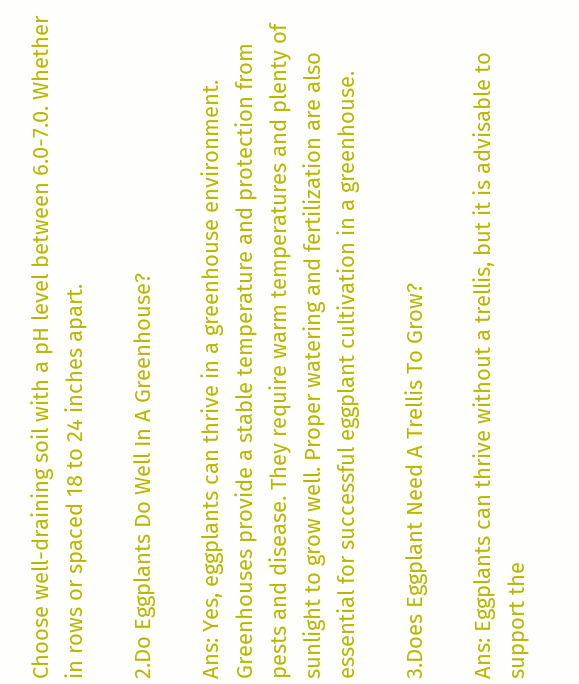Choose well-draining soil with a pH level between 6.0-7.0. Whether in rows or spaced 18 to 24 inches apart.

2.Do Eggplants Do Well In A Greenhouse?

Ans: Yes, eggplants can thrive in a greenhouse environment. Greenhouses provide a stable temperature and protection from pests and disease. They require warm temperatures and plenty of sunlight to grow well. Proper watering and fertilization are also essential for successful eggplant cultivation in a greenhouse.

3.Does Eggplant Need A Trellis To Grow?

Ans: Eggplants can thrive without a trellis, but it is advisable to support the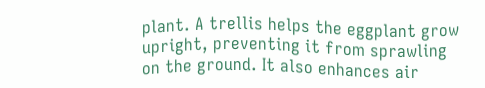plant. A trellis helps the eggplant grow upright, preventing it from sprawling on the ground. It also enhances air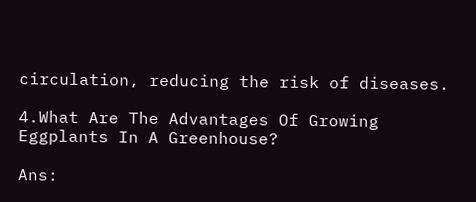circulation, reducing the risk of diseases.

4.What Are The Advantages Of Growing Eggplants In A Greenhouse?

Ans: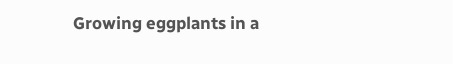Growing eggplants in a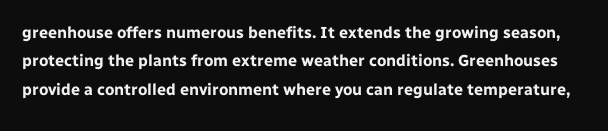greenhouse offers numerous benefits. It extends the growing season, protecting the plants from extreme weather conditions. Greenhouses provide a controlled environment where you can regulate temperature,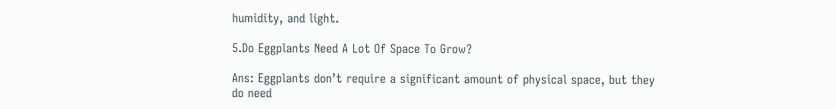humidity, and light.

5.Do Eggplants Need A Lot Of Space To Grow?

Ans: Eggplants don’t require a significant amount of physical space, but they do need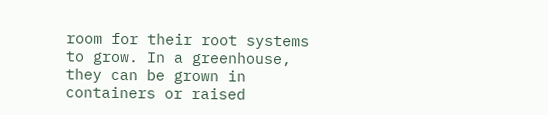room for their root systems to grow. In a greenhouse, they can be grown in containers or raised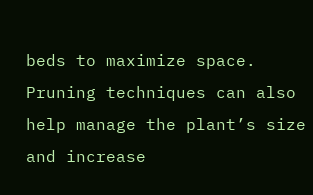beds to maximize space. Pruning techniques can also help manage the plant’s size and increase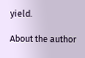yield.

About the author